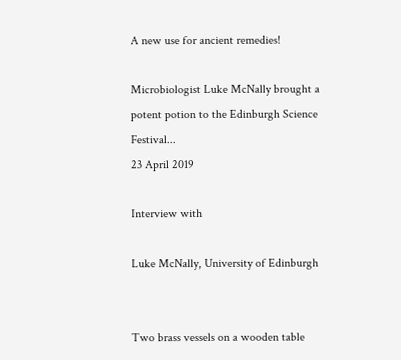A new use for ancient remedies!

Microbiologist Luke McNally brought a potent potion to the Edinburgh Science Festival...
23 April 2019

Interview with

Luke McNally, University of Edinburgh


Two brass vessels on a wooden table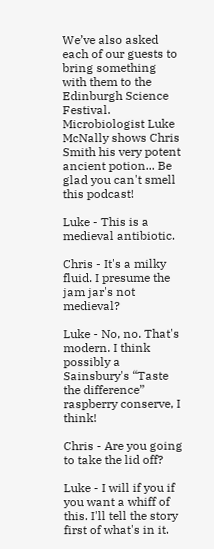We’ve also asked each of our guests to bring something with them to the Edinburgh Science Festival. Microbiologist Luke McNally shows Chris Smith his very potent ancient potion... Be glad you can't smell this podcast!

Luke - This is a medieval antibiotic.

Chris - It's a milky fluid. I presume the jam jar's not medieval?

Luke - No, no. That's modern. I think possibly a Sainsbury's “Taste the difference” raspberry conserve, I think!

Chris - Are you going to take the lid off?

Luke - I will if you if you want a whiff of this. I'll tell the story first of what's in it.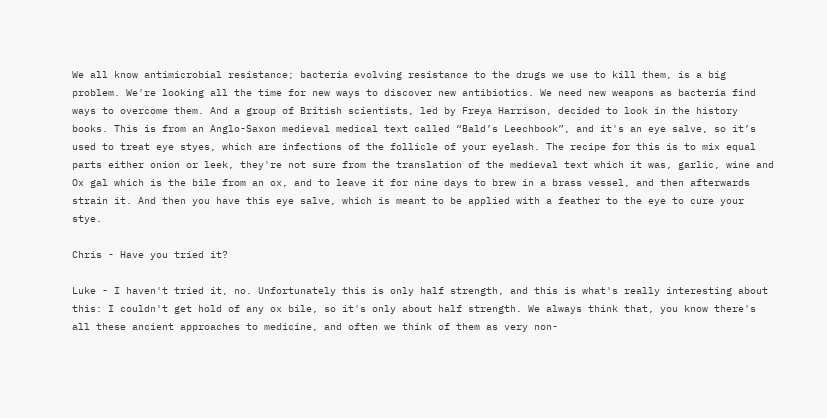We all know antimicrobial resistance; bacteria evolving resistance to the drugs we use to kill them, is a big problem. We're looking all the time for new ways to discover new antibiotics. We need new weapons as bacteria find ways to overcome them. And a group of British scientists, led by Freya Harrison, decided to look in the history books. This is from an Anglo-Saxon medieval medical text called “Bald’s Leechbook”, and it's an eye salve, so it’s used to treat eye styes, which are infections of the follicle of your eyelash. The recipe for this is to mix equal parts either onion or leek, they're not sure from the translation of the medieval text which it was, garlic, wine and Ox gal which is the bile from an ox, and to leave it for nine days to brew in a brass vessel, and then afterwards strain it. And then you have this eye salve, which is meant to be applied with a feather to the eye to cure your stye.

Chris - Have you tried it?

Luke - I haven't tried it, no. Unfortunately this is only half strength, and this is what's really interesting about this: I couldn't get hold of any ox bile, so it's only about half strength. We always think that, you know there's all these ancient approaches to medicine, and often we think of them as very non-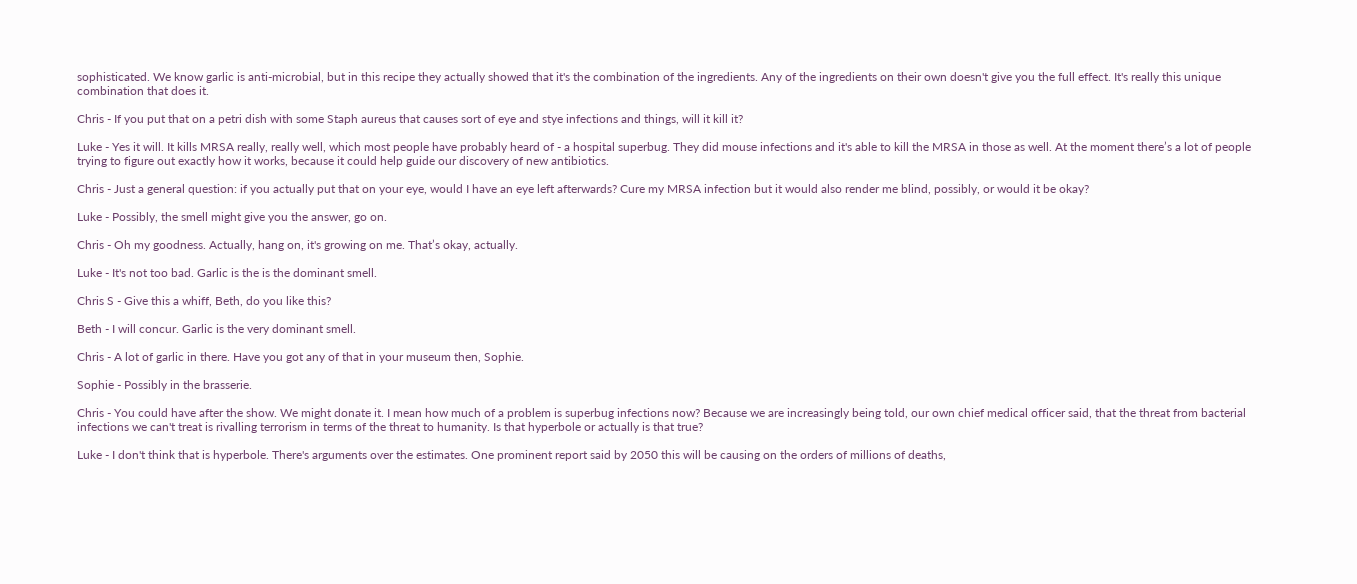sophisticated. We know garlic is anti-microbial, but in this recipe they actually showed that it's the combination of the ingredients. Any of the ingredients on their own doesn't give you the full effect. It's really this unique combination that does it.

Chris - If you put that on a petri dish with some Staph aureus that causes sort of eye and stye infections and things, will it kill it?

Luke - Yes it will. It kills MRSA really, really well, which most people have probably heard of - a hospital superbug. They did mouse infections and it's able to kill the MRSA in those as well. At the moment there’s a lot of people trying to figure out exactly how it works, because it could help guide our discovery of new antibiotics.

Chris - Just a general question: if you actually put that on your eye, would I have an eye left afterwards? Cure my MRSA infection but it would also render me blind, possibly, or would it be okay?

Luke - Possibly, the smell might give you the answer, go on.

Chris - Oh my goodness. Actually, hang on, it's growing on me. That’s okay, actually.

Luke - It's not too bad. Garlic is the is the dominant smell.

Chris S - Give this a whiff, Beth, do you like this?

Beth - I will concur. Garlic is the very dominant smell.

Chris - A lot of garlic in there. Have you got any of that in your museum then, Sophie.

Sophie - Possibly in the brasserie.

Chris - You could have after the show. We might donate it. I mean how much of a problem is superbug infections now? Because we are increasingly being told, our own chief medical officer said, that the threat from bacterial infections we can't treat is rivalling terrorism in terms of the threat to humanity. Is that hyperbole or actually is that true?

Luke - I don't think that is hyperbole. There's arguments over the estimates. One prominent report said by 2050 this will be causing on the orders of millions of deaths,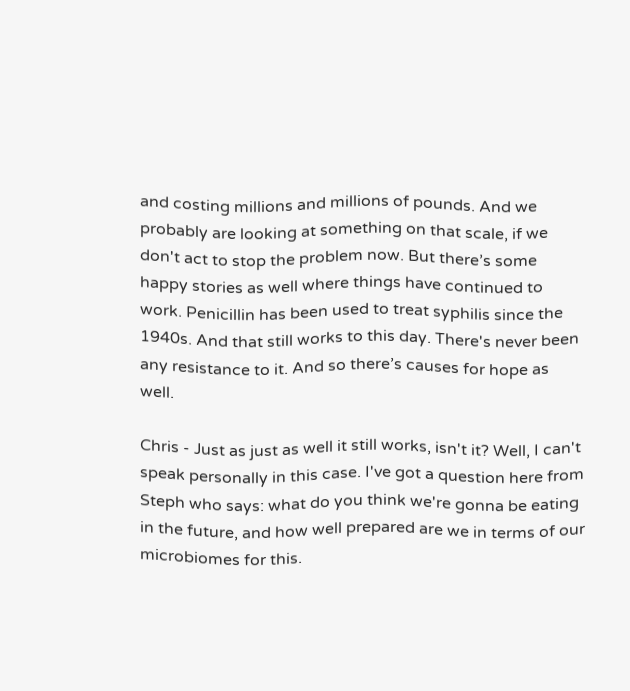and costing millions and millions of pounds. And we probably are looking at something on that scale, if we don't act to stop the problem now. But there’s some happy stories as well where things have continued to work. Penicillin has been used to treat syphilis since the 1940s. And that still works to this day. There's never been any resistance to it. And so there’s causes for hope as well.

Chris - Just as just as well it still works, isn't it? Well, I can't speak personally in this case. I've got a question here from Steph who says: what do you think we're gonna be eating in the future, and how well prepared are we in terms of our microbiomes for this.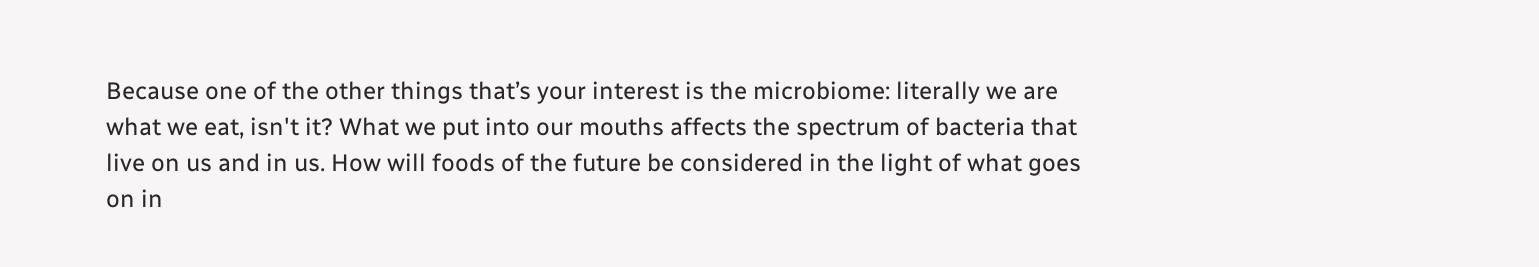Because one of the other things that’s your interest is the microbiome: literally we are what we eat, isn't it? What we put into our mouths affects the spectrum of bacteria that live on us and in us. How will foods of the future be considered in the light of what goes on in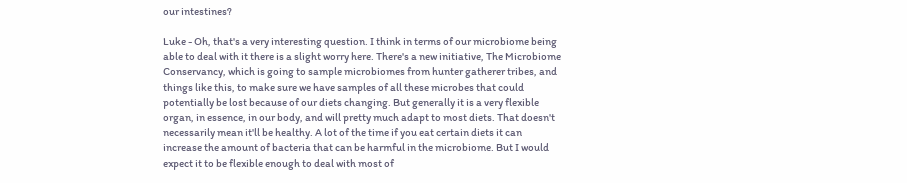our intestines?

Luke - Oh, that's a very interesting question. I think in terms of our microbiome being able to deal with it there is a slight worry here. There's a new initiative, The Microbiome Conservancy, which is going to sample microbiomes from hunter gatherer tribes, and things like this, to make sure we have samples of all these microbes that could potentially be lost because of our diets changing. But generally it is a very flexible organ, in essence, in our body, and will pretty much adapt to most diets. That doesn't necessarily mean it'll be healthy. A lot of the time if you eat certain diets it can increase the amount of bacteria that can be harmful in the microbiome. But I would expect it to be flexible enough to deal with most of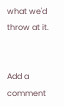what we'd throw at it.


Add a comment